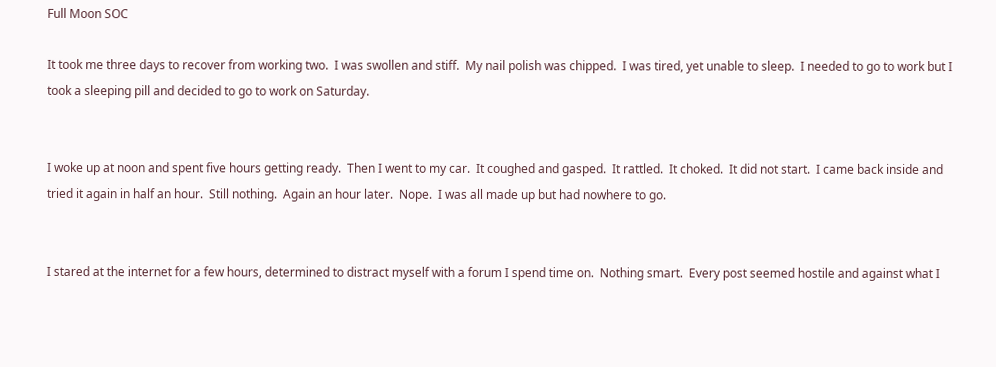Full Moon SOC

It took me three days to recover from working two.  I was swollen and stiff.  My nail polish was chipped.  I was tired, yet unable to sleep.  I needed to go to work but I took a sleeping pill and decided to go to work on Saturday.


I woke up at noon and spent five hours getting ready.  Then I went to my car.  It coughed and gasped.  It rattled.  It choked.  It did not start.  I came back inside and tried it again in half an hour.  Still nothing.  Again an hour later.  Nope.  I was all made up but had nowhere to go.


I stared at the internet for a few hours, determined to distract myself with a forum I spend time on.  Nothing smart.  Every post seemed hostile and against what I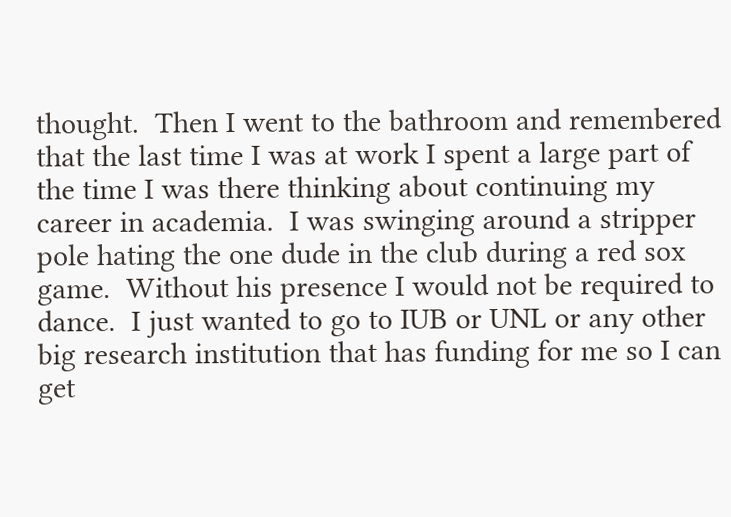thought.  Then I went to the bathroom and remembered that the last time I was at work I spent a large part of the time I was there thinking about continuing my career in academia.  I was swinging around a stripper pole hating the one dude in the club during a red sox game.  Without his presence I would not be required to dance.  I just wanted to go to IUB or UNL or any other big research institution that has funding for me so I can get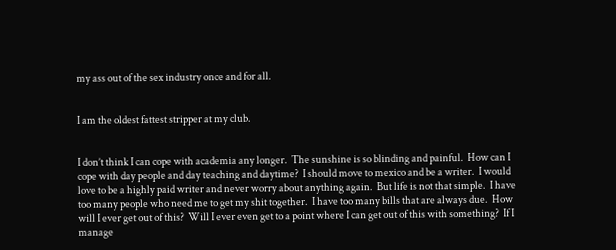my ass out of the sex industry once and for all.


I am the oldest fattest stripper at my club.


I don’t think I can cope with academia any longer.  The sunshine is so blinding and painful.  How can I cope with day people and day teaching and daytime?  I should move to mexico and be a writer.  I would love to be a highly paid writer and never worry about anything again.  But life is not that simple.  I have too many people who need me to get my shit together.  I have too many bills that are always due.  How will I ever get out of this?  Will I ever even get to a point where I can get out of this with something?  If I manage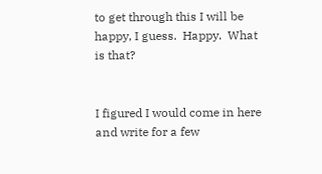to get through this I will be happy, I guess.  Happy.  What is that?


I figured I would come in here and write for a few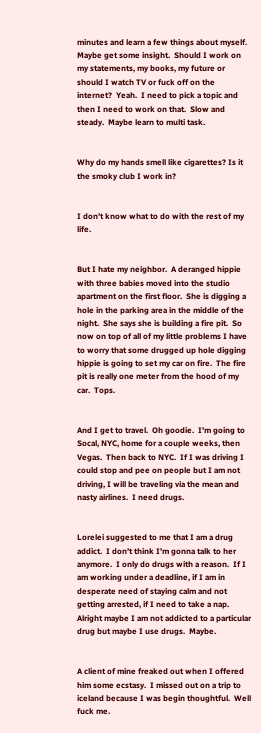minutes and learn a few things about myself.  Maybe get some insight.  Should I work on my statements, my books, my future or should I watch TV or fuck off on the internet?  Yeah.  I need to pick a topic and then I need to work on that.  Slow and steady.  Maybe learn to multi task.


Why do my hands smell like cigarettes? Is it the smoky club I work in?


I don’t know what to do with the rest of my life.


But I hate my neighbor.  A deranged hippie with three babies moved into the studio apartment on the first floor.  She is digging a hole in the parking area in the middle of the night.  She says she is building a fire pit.  So now on top of all of my little problems I have to worry that some drugged up hole digging hippie is going to set my car on fire.  The fire pit is really one meter from the hood of my car.  Tops.


And I get to travel.  Oh goodie.  I’m going to Socal, NYC, home for a couple weeks, then Vegas.  Then back to NYC.  If I was driving I could stop and pee on people but I am not driving, I will be traveling via the mean and nasty airlines.  I need drugs.


Lorelei suggested to me that I am a drug addict.  I don’t think I’m gonna talk to her anymore.  I only do drugs with a reason.  If I am working under a deadline, if I am in desperate need of staying calm and not getting arrested, if I need to take a nap.  Alright maybe I am not addicted to a particular drug but maybe I use drugs.  Maybe.


A client of mine freaked out when I offered him some ecstasy.  I missed out on a trip to iceland because I was begin thoughtful.  Well fuck me.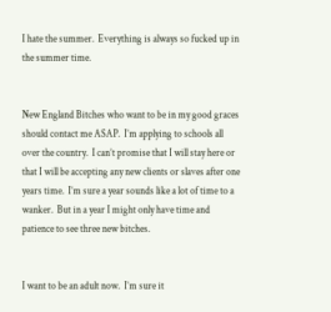I hate the summer.  Everything is always so fucked up in the summer time.


New England Bitches who want to be in my good graces should contact me ASAP.  I’m applying to schools all over the country.  I can’t promise that I will stay here or that I will be accepting any new clients or slaves after one years time.  I’m sure a year sounds like a lot of time to a wanker.  But in a year I might only have time and patience to see three new bitches.


I want to be an adult now.  I’m sure it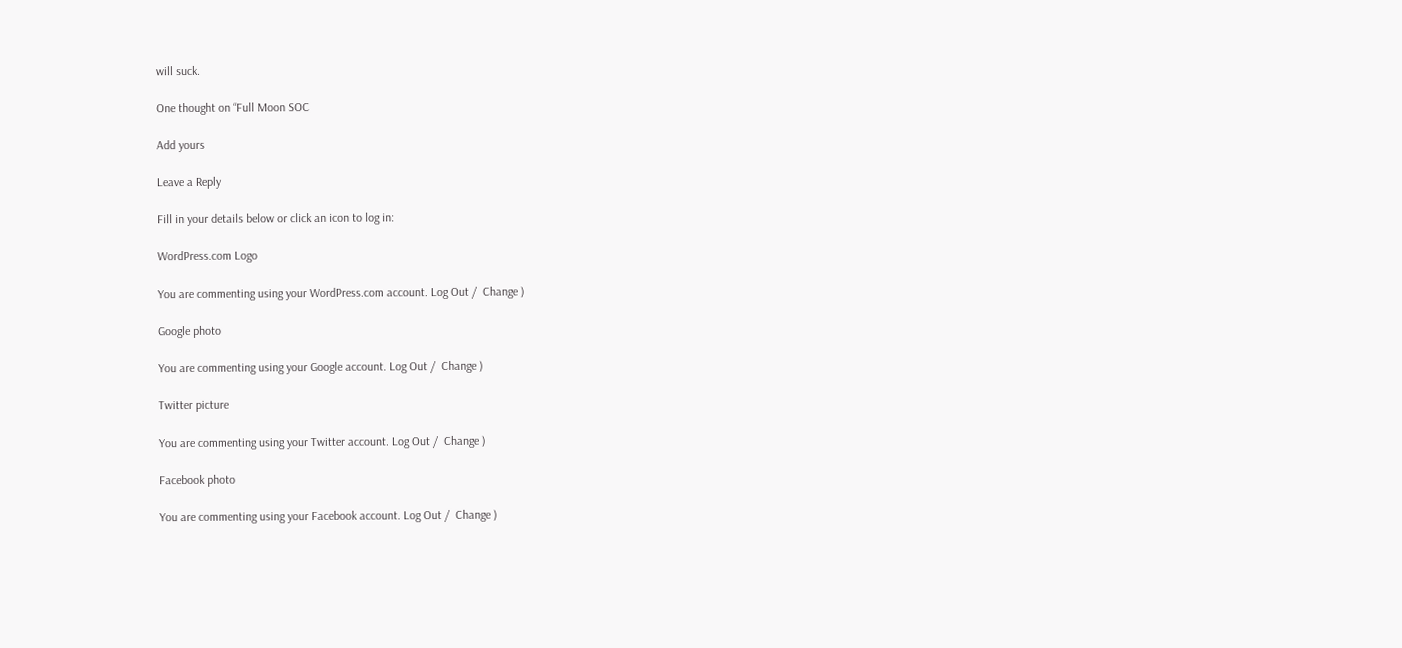will suck.

One thought on “Full Moon SOC

Add yours

Leave a Reply

Fill in your details below or click an icon to log in:

WordPress.com Logo

You are commenting using your WordPress.com account. Log Out /  Change )

Google photo

You are commenting using your Google account. Log Out /  Change )

Twitter picture

You are commenting using your Twitter account. Log Out /  Change )

Facebook photo

You are commenting using your Facebook account. Log Out /  Change )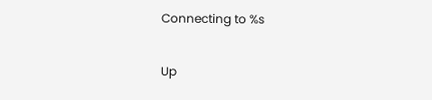Connecting to %s

Up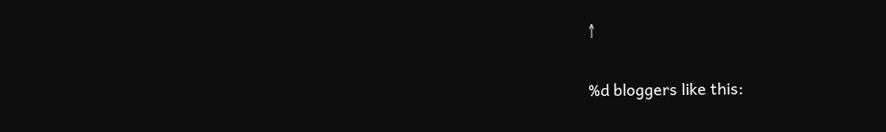↑

%d bloggers like this: